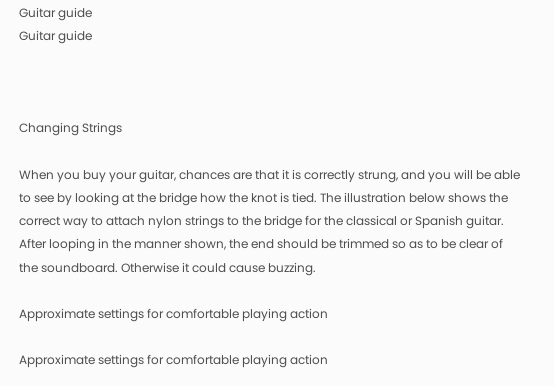Guitar guide
Guitar guide



Changing Strings

When you buy your guitar, chances are that it is correctly strung, and you will be able to see by looking at the bridge how the knot is tied. The illustration below shows the correct way to attach nylon strings to the bridge for the classical or Spanish guitar. After looping in the manner shown, the end should be trimmed so as to be clear of the soundboard. Otherwise it could cause buzzing.

Approximate settings for comfortable playing action

Approximate settings for comfortable playing action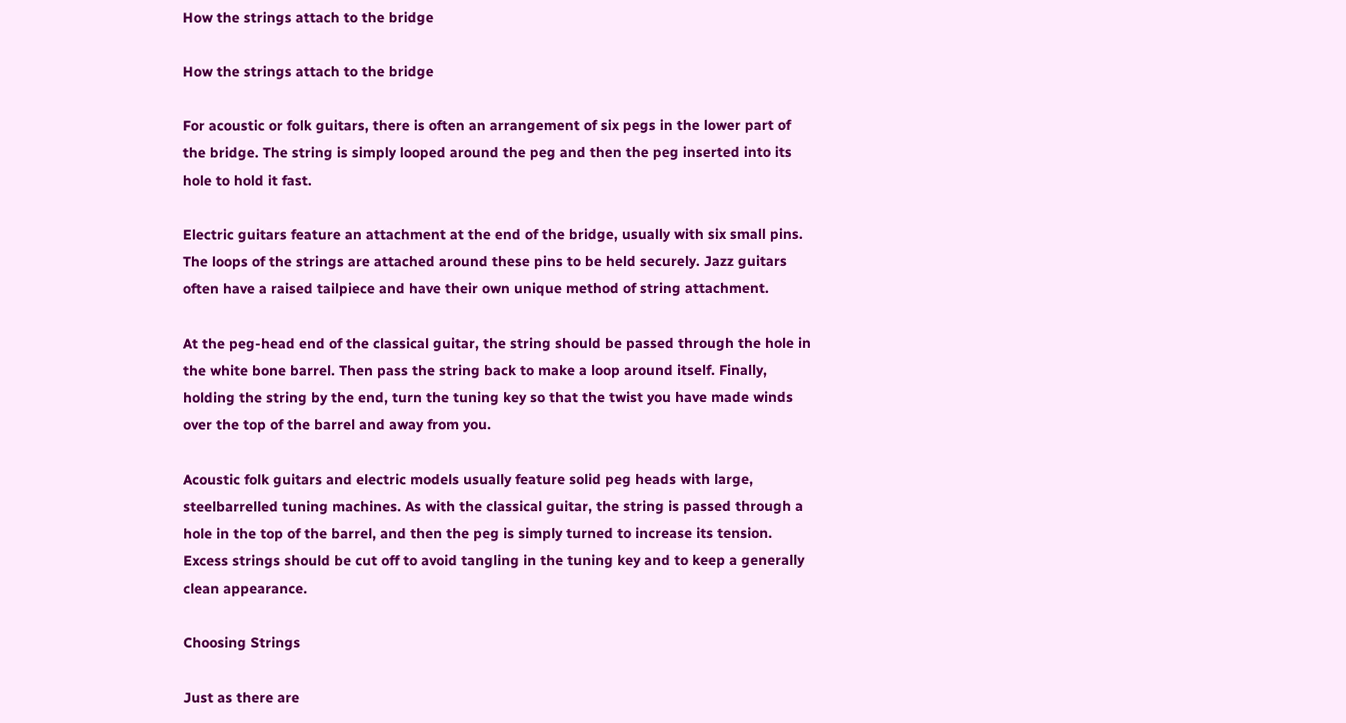How the strings attach to the bridge

How the strings attach to the bridge

For acoustic or folk guitars, there is often an arrangement of six pegs in the lower part of the bridge. The string is simply looped around the peg and then the peg inserted into its hole to hold it fast.

Electric guitars feature an attachment at the end of the bridge, usually with six small pins. The loops of the strings are attached around these pins to be held securely. Jazz guitars often have a raised tailpiece and have their own unique method of string attachment.

At the peg-head end of the classical guitar, the string should be passed through the hole in the white bone barrel. Then pass the string back to make a loop around itself. Finally, holding the string by the end, turn the tuning key so that the twist you have made winds over the top of the barrel and away from you.

Acoustic folk guitars and electric models usually feature solid peg heads with large, steelbarrelled tuning machines. As with the classical guitar, the string is passed through a hole in the top of the barrel, and then the peg is simply turned to increase its tension. Excess strings should be cut off to avoid tangling in the tuning key and to keep a generally clean appearance.

Choosing Strings

Just as there are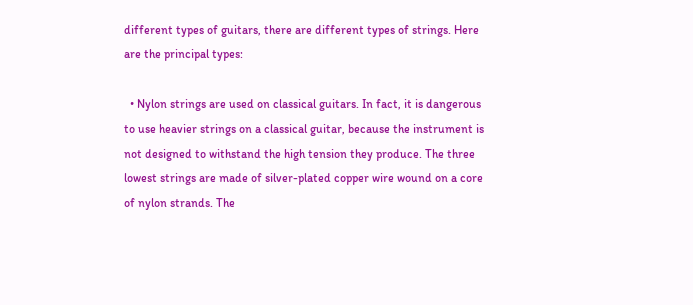different types of guitars, there are different types of strings. Here are the principal types:

  • Nylon strings are used on classical guitars. In fact, it is dangerous to use heavier strings on a classical guitar, because the instrument is not designed to withstand the high tension they produce. The three lowest strings are made of silver-plated copper wire wound on a core of nylon strands. The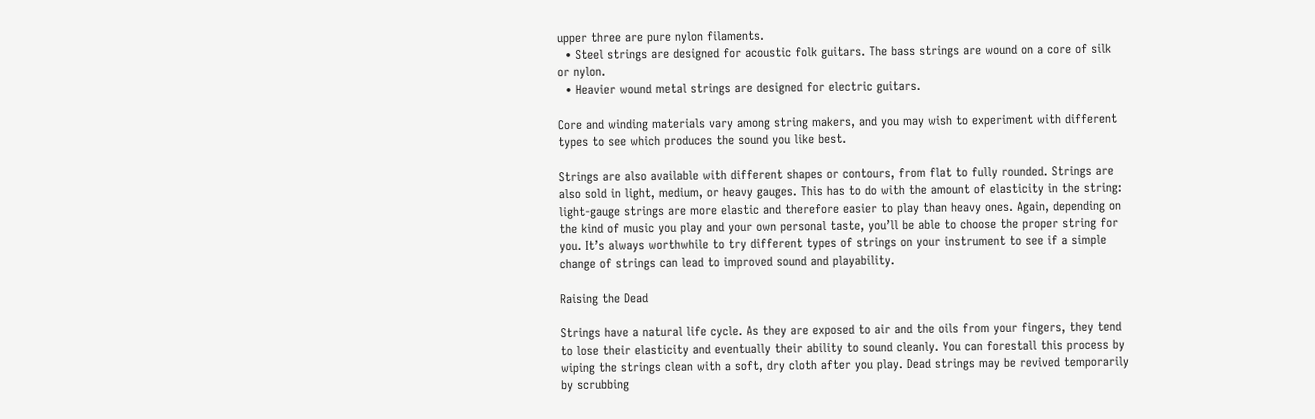upper three are pure nylon filaments.
  • Steel strings are designed for acoustic folk guitars. The bass strings are wound on a core of silk or nylon.
  • Heavier wound metal strings are designed for electric guitars.

Core and winding materials vary among string makers, and you may wish to experiment with different types to see which produces the sound you like best.

Strings are also available with different shapes or contours, from flat to fully rounded. Strings are also sold in light, medium, or heavy gauges. This has to do with the amount of elasticity in the string: light-gauge strings are more elastic and therefore easier to play than heavy ones. Again, depending on the kind of music you play and your own personal taste, you’ll be able to choose the proper string for you. It’s always worthwhile to try different types of strings on your instrument to see if a simple change of strings can lead to improved sound and playability.

Raising the Dead

Strings have a natural life cycle. As they are exposed to air and the oils from your fingers, they tend to lose their elasticity and eventually their ability to sound cleanly. You can forestall this process by wiping the strings clean with a soft, dry cloth after you play. Dead strings may be revived temporarily by scrubbing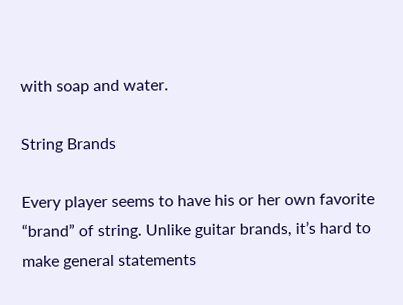with soap and water.

String Brands

Every player seems to have his or her own favorite “brand” of string. Unlike guitar brands, it’s hard to make general statements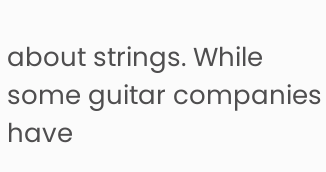about strings. While some guitar companies have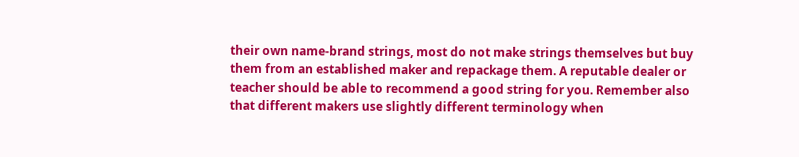their own name-brand strings, most do not make strings themselves but buy them from an established maker and repackage them. A reputable dealer or teacher should be able to recommend a good string for you. Remember also that different makers use slightly different terminology when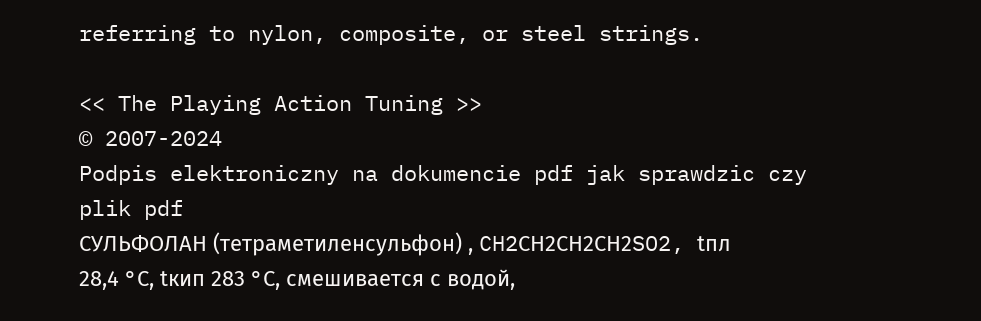referring to nylon, composite, or steel strings.

<< The Playing Action Tuning >>
© 2007-2024
Podpis elektroniczny na dokumencie pdf jak sprawdzic czy plik pdf
СУЛЬФОЛАН (тетраметиленсульфон) , CH2СН2СН2СН2SO2, tпл 28,4 °С, tкип 283 °С, смешивается с водой,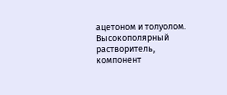ацетоном и толуолом. Высокополярный растворитель, компонент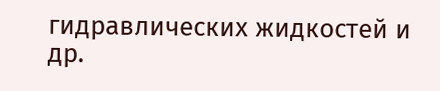гидравлических жидкостей и др.